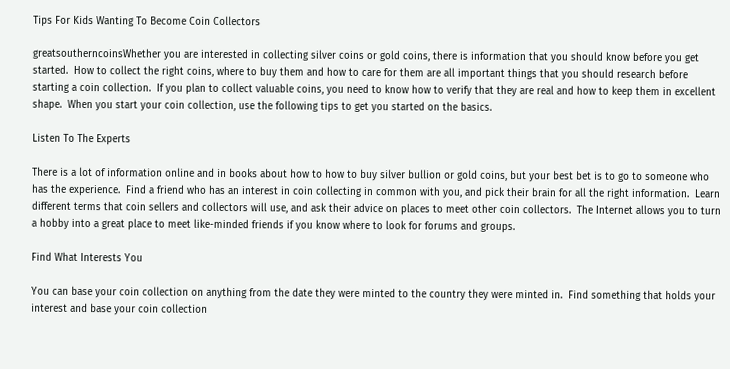Tips For Kids Wanting To Become Coin Collectors

greatsoutherncoinsWhether you are interested in collecting silver coins or gold coins, there is information that you should know before you get started.  How to collect the right coins, where to buy them and how to care for them are all important things that you should research before starting a coin collection.  If you plan to collect valuable coins, you need to know how to verify that they are real and how to keep them in excellent shape.  When you start your coin collection, use the following tips to get you started on the basics.

Listen To The Experts

There is a lot of information online and in books about how to how to buy silver bullion or gold coins, but your best bet is to go to someone who has the experience.  Find a friend who has an interest in coin collecting in common with you, and pick their brain for all the right information.  Learn different terms that coin sellers and collectors will use, and ask their advice on places to meet other coin collectors.  The Internet allows you to turn a hobby into a great place to meet like-minded friends if you know where to look for forums and groups.

Find What Interests You

You can base your coin collection on anything from the date they were minted to the country they were minted in.  Find something that holds your interest and base your coin collection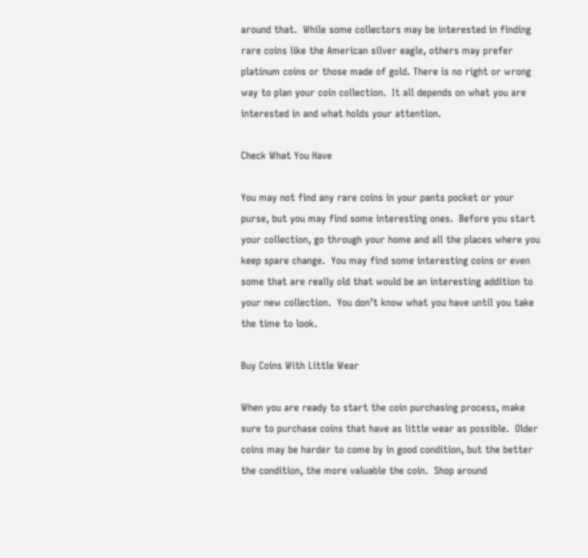around that.  While some collectors may be interested in finding rare coins like the American silver eagle, others may prefer platinum coins or those made of gold. There is no right or wrong way to plan your coin collection.  It all depends on what you are interested in and what holds your attention.

Check What You Have

You may not find any rare coins in your pants pocket or your purse, but you may find some interesting ones.  Before you start your collection, go through your home and all the places where you keep spare change.  You may find some interesting coins or even some that are really old that would be an interesting addition to your new collection.  You don’t know what you have until you take the time to look.

Buy Coins With Little Wear

When you are ready to start the coin purchasing process, make sure to purchase coins that have as little wear as possible.  Older coins may be harder to come by in good condition, but the better the condition, the more valuable the coin.  Shop around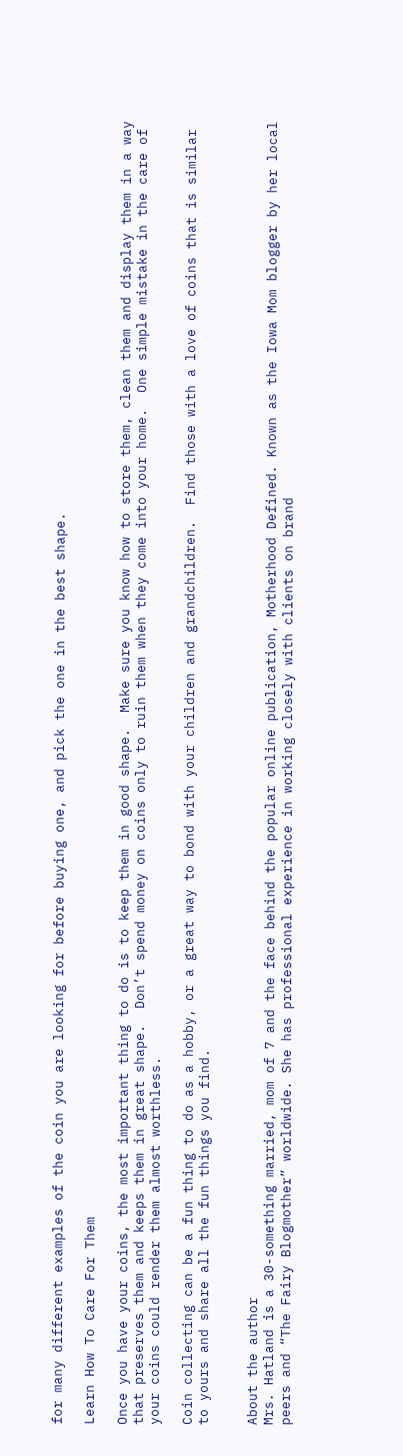for many different examples of the coin you are looking for before buying one, and pick the one in the best shape.

Learn How To Care For Them

Once you have your coins, the most important thing to do is to keep them in good shape.  Make sure you know how to store them, clean them and display them in a way that preserves them and keeps them in great shape.  Don’t spend money on coins only to ruin them when they come into your home.  One simple mistake in the care of your coins could render them almost worthless.

Coin collecting can be a fun thing to do as a hobby, or a great way to bond with your children and grandchildren.  Find those with a love of coins that is similar to yours and share all the fun things you find.


About the author
Mrs. Hatland is a 30-something married, mom of 7 and the face behind the popular online publication, Motherhood Defined. Known as the Iowa Mom blogger by her local peers and “The Fairy Blogmother” worldwide. She has professional experience in working closely with clients on brand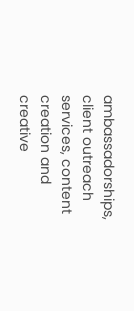ambassadorships, client outreach services, content creation and creative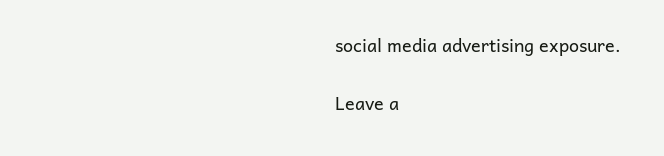social media advertising exposure.

Leave a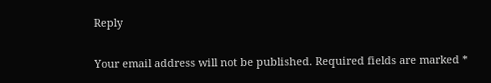Reply

Your email address will not be published. Required fields are marked *